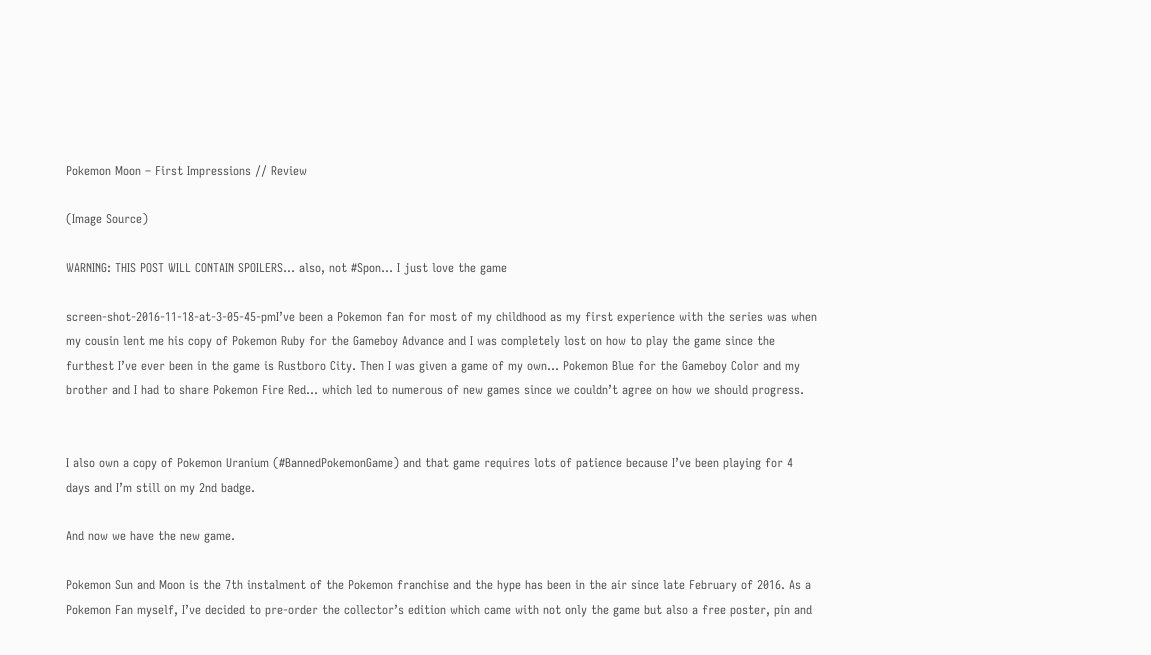Pokemon Moon – First Impressions // Review

(Image Source)

WARNING: THIS POST WILL CONTAIN SPOILERS… also, not #Spon… I just love the game

screen-shot-2016-11-18-at-3-05-45-pmI’ve been a Pokemon fan for most of my childhood as my first experience with the series was when my cousin lent me his copy of Pokemon Ruby for the Gameboy Advance and I was completely lost on how to play the game since the furthest I’ve ever been in the game is Rustboro City. Then I was given a game of my own… Pokemon Blue for the Gameboy Color and my brother and I had to share Pokemon Fire Red… which led to numerous of new games since we couldn’t agree on how we should progress.


I also own a copy of Pokemon Uranium (#BannedPokemonGame) and that game requires lots of patience because I’ve been playing for 4 days and I’m still on my 2nd badge.

And now we have the new game.

Pokemon Sun and Moon is the 7th instalment of the Pokemon franchise and the hype has been in the air since late February of 2016. As a Pokemon Fan myself, I’ve decided to pre-order the collector’s edition which came with not only the game but also a free poster, pin and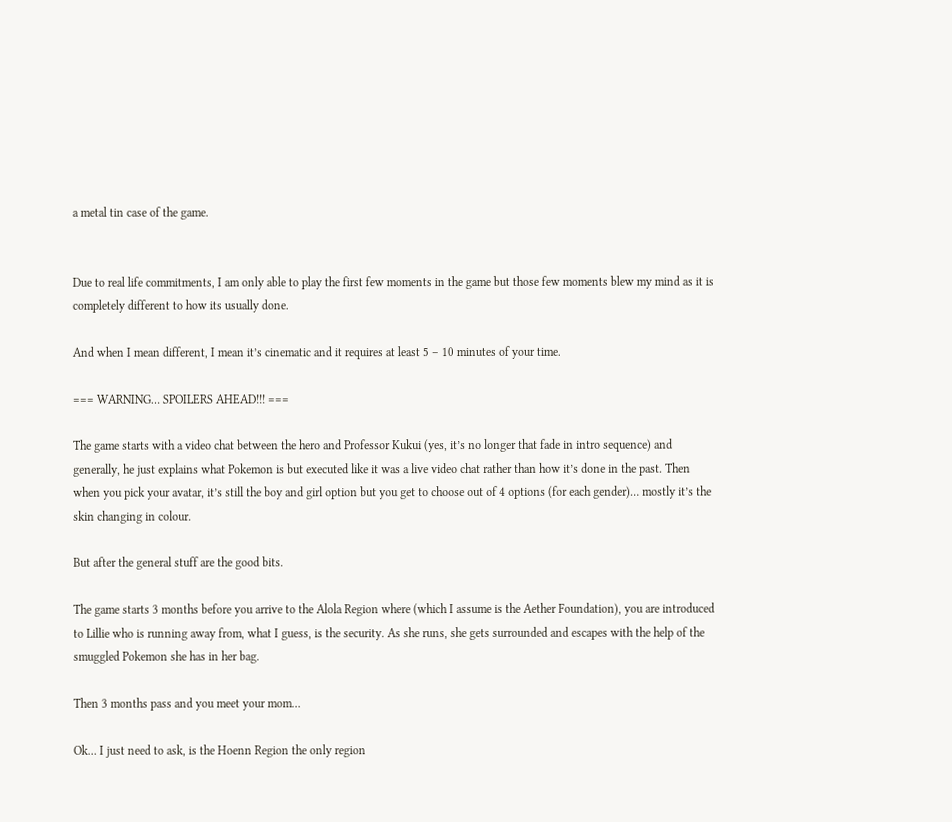a metal tin case of the game.


Due to real life commitments, I am only able to play the first few moments in the game but those few moments blew my mind as it is completely different to how its usually done.

And when I mean different, I mean it’s cinematic and it requires at least 5 – 10 minutes of your time.

=== WARNING… SPOILERS AHEAD!!! ===

The game starts with a video chat between the hero and Professor Kukui (yes, it’s no longer that fade in intro sequence) and generally, he just explains what Pokemon is but executed like it was a live video chat rather than how it’s done in the past. Then when you pick your avatar, it’s still the boy and girl option but you get to choose out of 4 options (for each gender)… mostly it’s the skin changing in colour.

But after the general stuff are the good bits.

The game starts 3 months before you arrive to the Alola Region where (which I assume is the Aether Foundation), you are introduced to Lillie who is running away from, what I guess, is the security. As she runs, she gets surrounded and escapes with the help of the smuggled Pokemon she has in her bag.

Then 3 months pass and you meet your mom…

Ok… I just need to ask, is the Hoenn Region the only region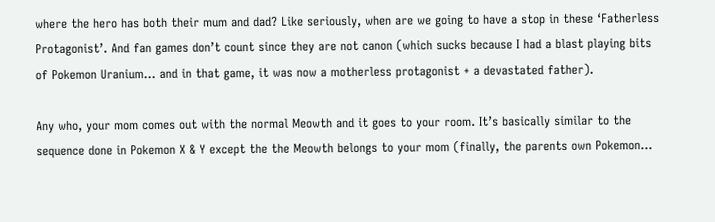where the hero has both their mum and dad? Like seriously, when are we going to have a stop in these ‘Fatherless Protagonist’. And fan games don’t count since they are not canon (which sucks because I had a blast playing bits of Pokemon Uranium… and in that game, it was now a motherless protagonist + a devastated father).

Any who, your mom comes out with the normal Meowth and it goes to your room. It’s basically similar to the sequence done in Pokemon X & Y except the the Meowth belongs to your mom (finally, the parents own Pokemon…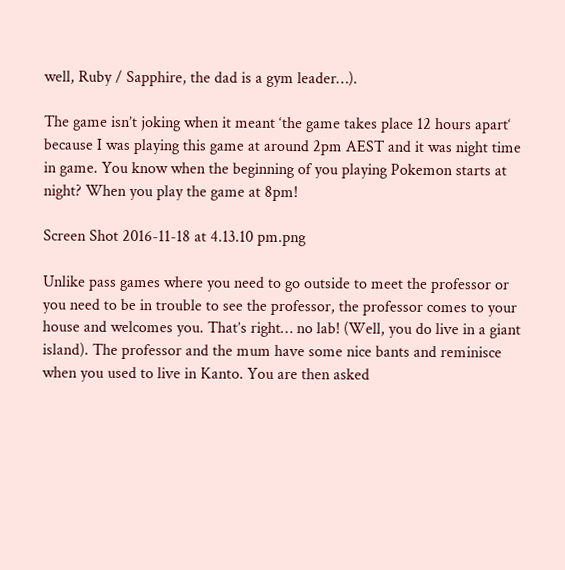well, Ruby / Sapphire, the dad is a gym leader…).

The game isn’t joking when it meant ‘the game takes place 12 hours apart‘ because I was playing this game at around 2pm AEST and it was night time in game. You know when the beginning of you playing Pokemon starts at night? When you play the game at 8pm!

Screen Shot 2016-11-18 at 4.13.10 pm.png

Unlike pass games where you need to go outside to meet the professor or you need to be in trouble to see the professor, the professor comes to your house and welcomes you. That’s right… no lab! (Well, you do live in a giant island). The professor and the mum have some nice bants and reminisce when you used to live in Kanto. You are then asked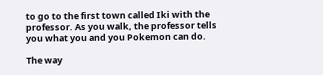to go to the first town called Iki with the professor. As you walk, the professor tells you what you and you Pokemon can do.

The way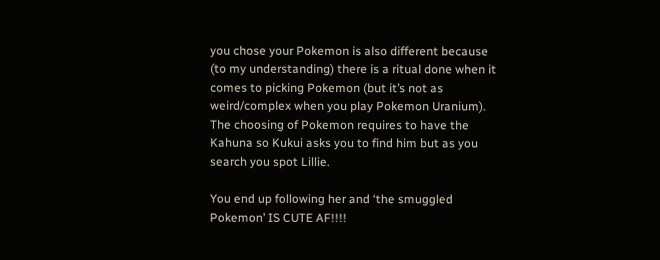you chose your Pokemon is also different because (to my understanding) there is a ritual done when it comes to picking Pokemon (but it’s not as weird/complex when you play Pokemon Uranium). The choosing of Pokemon requires to have the Kahuna so Kukui asks you to find him but as you search you spot Lillie.

You end up following her and ‘the smuggled Pokemon’ IS CUTE AF!!!!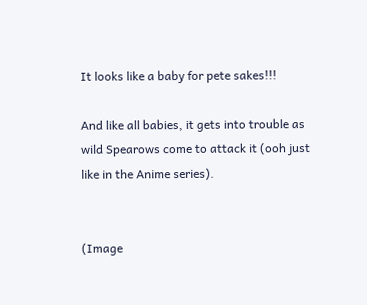It looks like a baby for pete sakes!!!

And like all babies, it gets into trouble as wild Spearows come to attack it (ooh just like in the Anime series).


(Image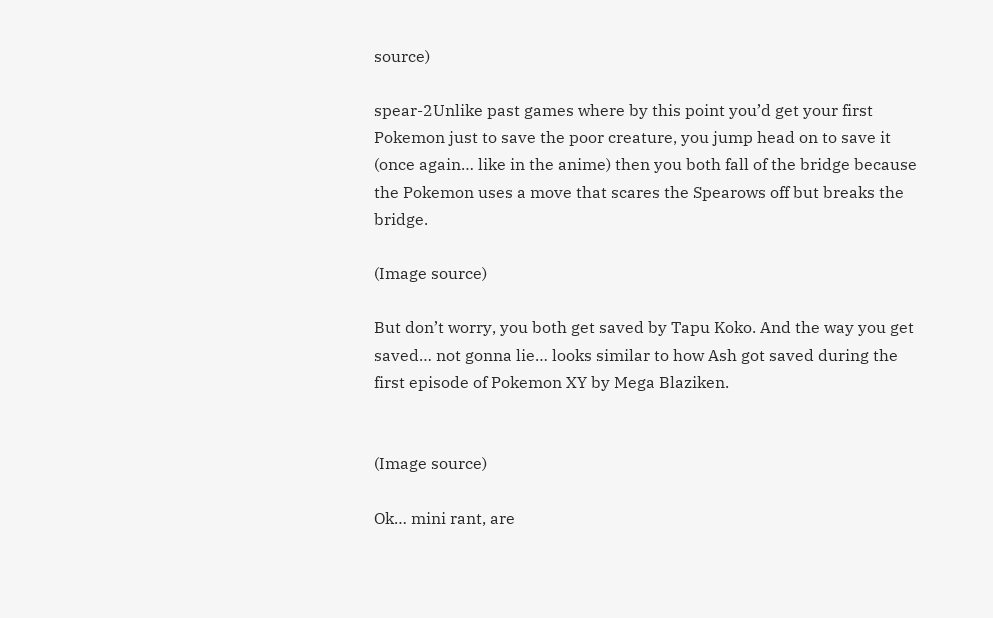source)

spear-2Unlike past games where by this point you’d get your first Pokemon just to save the poor creature, you jump head on to save it (once again… like in the anime) then you both fall of the bridge because the Pokemon uses a move that scares the Spearows off but breaks the bridge.

(Image source)

But don’t worry, you both get saved by Tapu Koko. And the way you get saved… not gonna lie… looks similar to how Ash got saved during the first episode of Pokemon XY by Mega Blaziken.


(Image source)

Ok… mini rant, are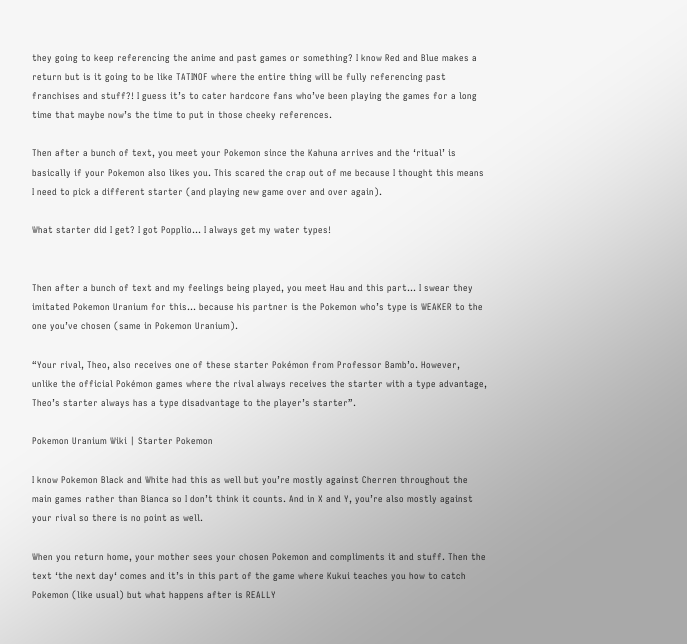they going to keep referencing the anime and past games or something? I know Red and Blue makes a return but is it going to be like TATINOF where the entire thing will be fully referencing past franchises and stuff?! I guess it’s to cater hardcore fans who’ve been playing the games for a long time that maybe now’s the time to put in those cheeky references.

Then after a bunch of text, you meet your Pokemon since the Kahuna arrives and the ‘ritual’ is basically if your Pokemon also likes you. This scared the crap out of me because I thought this means I need to pick a different starter (and playing new game over and over again).

What starter did I get? I got Popplio… I always get my water types!


Then after a bunch of text and my feelings being played, you meet Hau and this part… I swear they imitated Pokemon Uranium for this… because his partner is the Pokemon who’s type is WEAKER to the one you’ve chosen (same in Pokemon Uranium).

“Your rival, Theo, also receives one of these starter Pokémon from Professor Bamb’o. However, unlike the official Pokémon games where the rival always receives the starter with a type advantage, Theo’s starter always has a type disadvantage to the player’s starter”.

Pokemon Uranium Wiki | Starter Pokemon

I know Pokemon Black and White had this as well but you’re mostly against Cherren throughout the main games rather than Bianca so I don’t think it counts. And in X and Y, you’re also mostly against your rival so there is no point as well.

When you return home, your mother sees your chosen Pokemon and compliments it and stuff. Then the text ‘the next day‘ comes and it’s in this part of the game where Kukui teaches you how to catch Pokemon (like usual) but what happens after is REALLY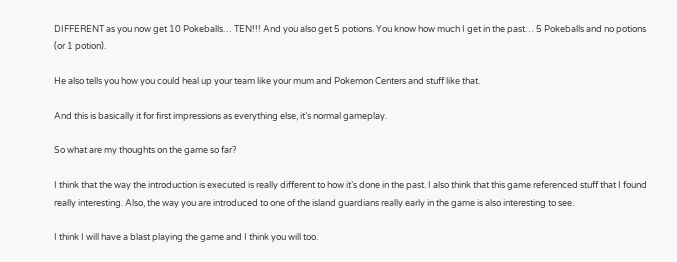DIFFERENT as you now get 10 Pokeballs… TEN!!! And you also get 5 potions. You know how much I get in the past… 5 Pokeballs and no potions (or 1 potion).

He also tells you how you could heal up your team like your mum and Pokemon Centers and stuff like that.

And this is basically it for first impressions as everything else, it’s normal gameplay.

So what are my thoughts on the game so far?

I think that the way the introduction is executed is really different to how it’s done in the past. I also think that this game referenced stuff that I found really interesting. Also, the way you are introduced to one of the island guardians really early in the game is also interesting to see.

I think I will have a blast playing the game and I think you will too.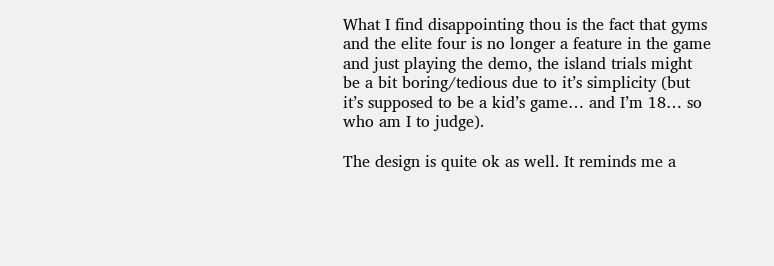What I find disappointing thou is the fact that gyms and the elite four is no longer a feature in the game and just playing the demo, the island trials might be a bit boring/tedious due to it’s simplicity (but it’s supposed to be a kid’s game… and I’m 18… so who am I to judge).

The design is quite ok as well. It reminds me a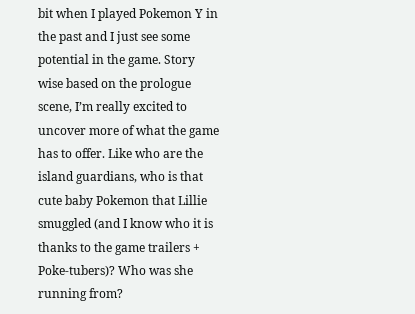bit when I played Pokemon Y in the past and I just see some potential in the game. Story wise based on the prologue scene, I’m really excited to uncover more of what the game has to offer. Like who are the island guardians, who is that cute baby Pokemon that Lillie smuggled (and I know who it is thanks to the game trailers + Poke-tubers)? Who was she running from?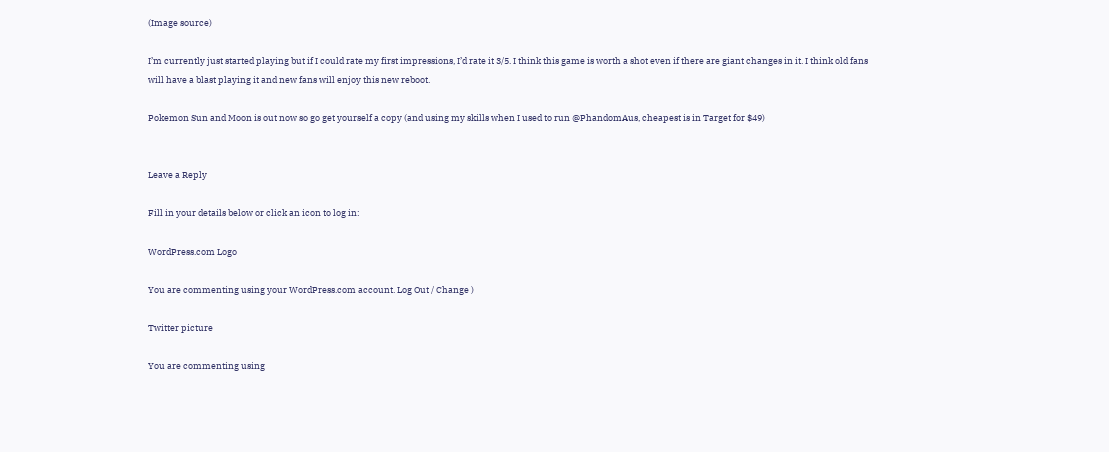(Image source)

I’m currently just started playing but if I could rate my first impressions, I’d rate it 3/5. I think this game is worth a shot even if there are giant changes in it. I think old fans will have a blast playing it and new fans will enjoy this new reboot.

Pokemon Sun and Moon is out now so go get yourself a copy (and using my skills when I used to run @PhandomAus, cheapest is in Target for $49)


Leave a Reply

Fill in your details below or click an icon to log in:

WordPress.com Logo

You are commenting using your WordPress.com account. Log Out / Change )

Twitter picture

You are commenting using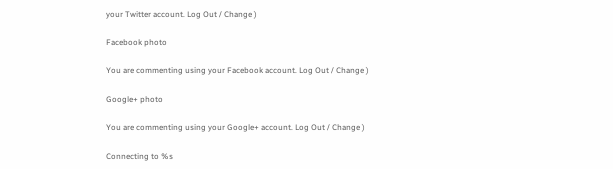your Twitter account. Log Out / Change )

Facebook photo

You are commenting using your Facebook account. Log Out / Change )

Google+ photo

You are commenting using your Google+ account. Log Out / Change )

Connecting to %s